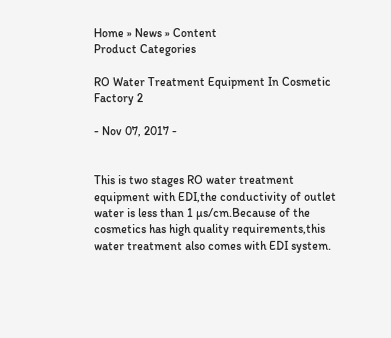Home » News » Content
Product Categories

RO Water Treatment Equipment In Cosmetic Factory 2

- Nov 07, 2017 -


This is two stages RO water treatment equipment with EDI,the conductivity of outlet water is less than 1 µs/cm.Because of the cosmetics has high quality requirements,this water treatment also comes with EDI system.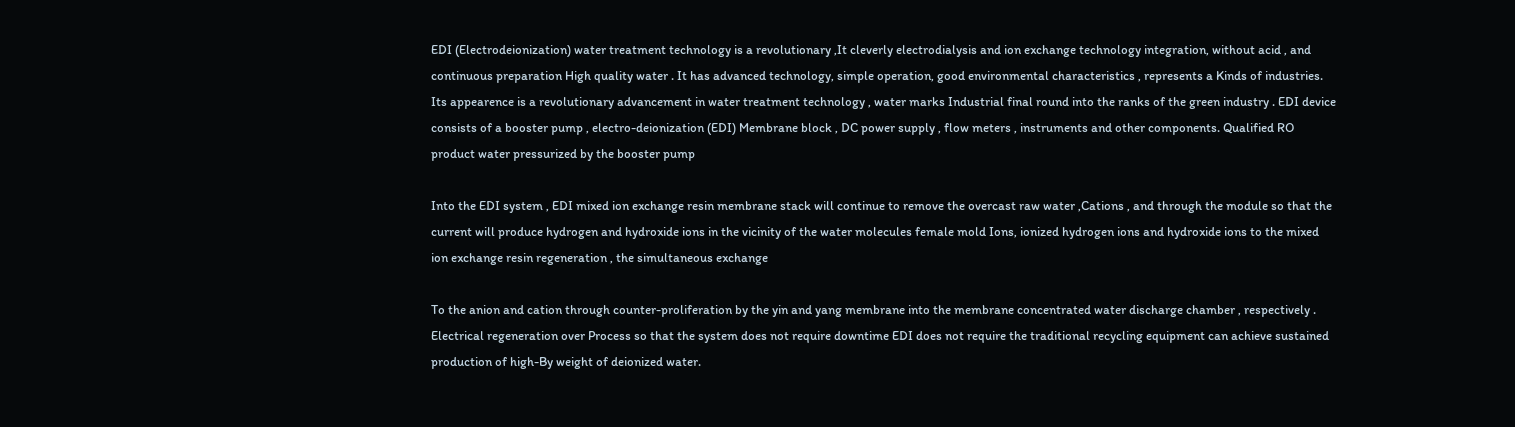EDI (Electrodeionization) water treatment technology is a revolutionary ,It cleverly electrodialysis and ion exchange technology integration, without acid , and continuous preparation High quality water . It has advanced technology, simple operation, good environmental characteristics , represents a Kinds of industries. Its appearence is a revolutionary advancement in water treatment technology , water marks Industrial final round into the ranks of the green industry . EDI device consists of a booster pump , electro-deionization (EDI) Membrane block , DC power supply , flow meters , instruments and other components. Qualified RO product water pressurized by the booster pump

Into the EDI system , EDI mixed ion exchange resin membrane stack will continue to remove the overcast raw water ,Cations , and through the module so that the current will produce hydrogen and hydroxide ions in the vicinity of the water molecules female mold Ions, ionized hydrogen ions and hydroxide ions to the mixed ion exchange resin regeneration , the simultaneous exchange

To the anion and cation through counter-proliferation by the yin and yang membrane into the membrane concentrated water discharge chamber , respectively . Electrical regeneration over Process so that the system does not require downtime EDI does not require the traditional recycling equipment can achieve sustained production of high-By weight of deionized water.